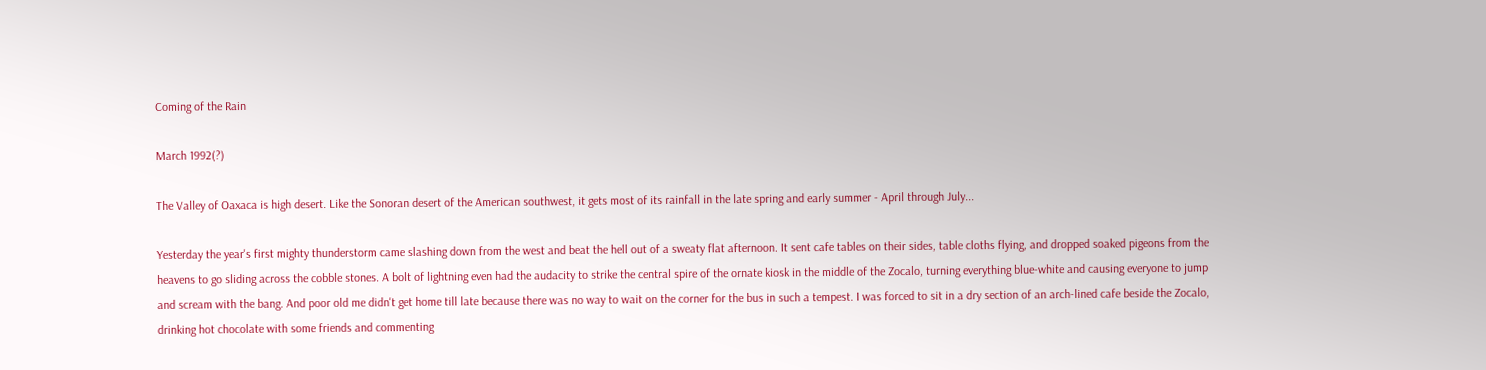Coming of the Rain

March 1992(?)

The Valley of Oaxaca is high desert. Like the Sonoran desert of the American southwest, it gets most of its rainfall in the late spring and early summer - April through July...

Yesterday the year's first mighty thunderstorm came slashing down from the west and beat the hell out of a sweaty flat afternoon. It sent cafe tables on their sides, table cloths flying, and dropped soaked pigeons from the heavens to go sliding across the cobble stones. A bolt of lightning even had the audacity to strike the central spire of the ornate kiosk in the middle of the Zocalo, turning everything blue-white and causing everyone to jump and scream with the bang. And poor old me didn't get home till late because there was no way to wait on the corner for the bus in such a tempest. I was forced to sit in a dry section of an arch-lined cafe beside the Zocalo, drinking hot chocolate with some friends and commenting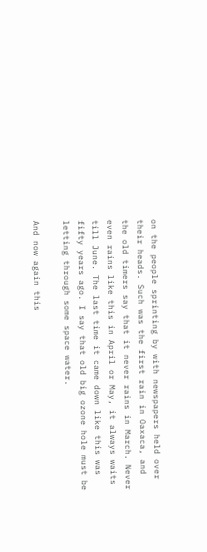on the people sprinting by with newspapers held over their heads. Such was the first rain in Oaxaca, and the old timers say that it never rains in March. Never even rains like this in April or May, it always waits till June. The last time it came down like this was fifty years ago. I say that old big ozone hole must be letting through some space water.

And now again this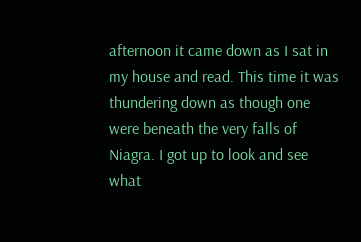afternoon it came down as I sat in my house and read. This time it was thundering down as though one were beneath the very falls of Niagra. I got up to look and see what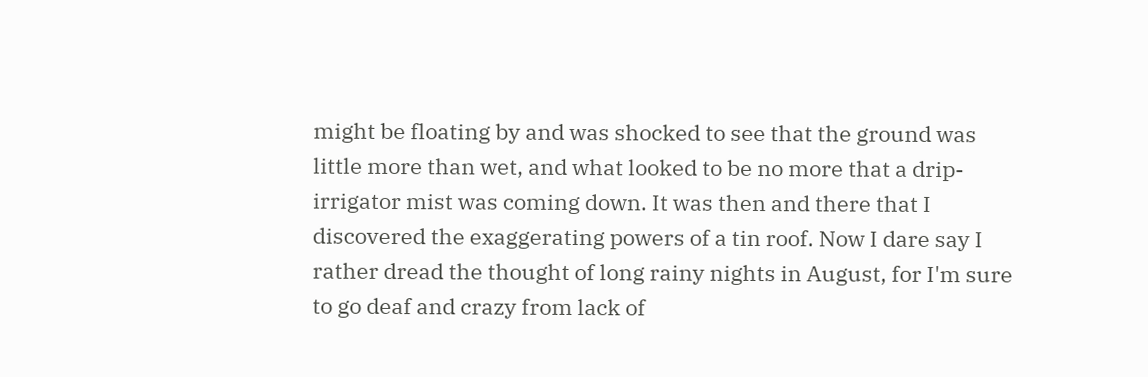might be floating by and was shocked to see that the ground was little more than wet, and what looked to be no more that a drip-irrigator mist was coming down. It was then and there that I discovered the exaggerating powers of a tin roof. Now I dare say I rather dread the thought of long rainy nights in August, for I'm sure to go deaf and crazy from lack of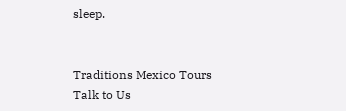sleep.


Traditions Mexico Tours
Talk to Us